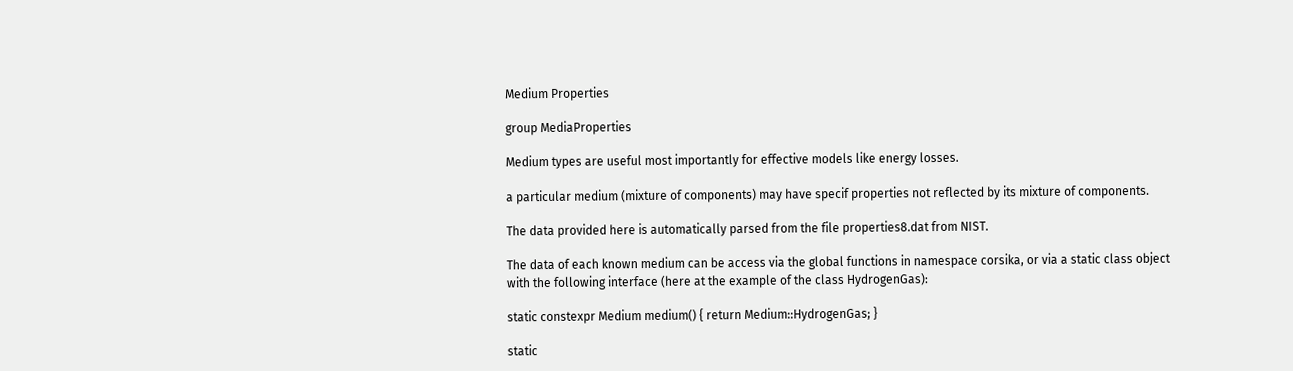Medium Properties

group MediaProperties

Medium types are useful most importantly for effective models like energy losses.

a particular medium (mixture of components) may have specif properties not reflected by its mixture of components.

The data provided here is automatically parsed from the file properties8.dat from NIST.

The data of each known medium can be access via the global functions in namespace corsika, or via a static class object with the following interface (here at the example of the class HydrogenGas):

static constexpr Medium medium() { return Medium::HydrogenGas; }

static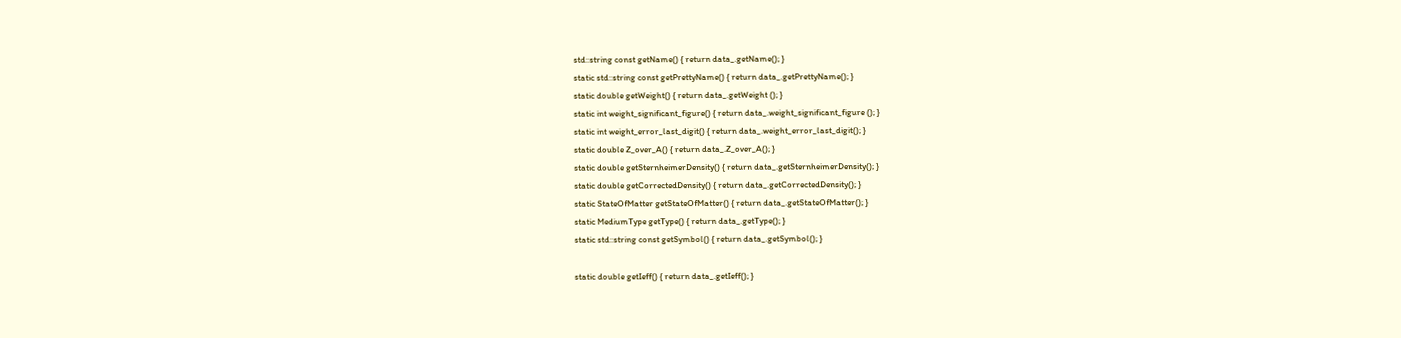std::string const getName() { return data_.getName(); }
static std::string const getPrettyName() { return data_.getPrettyName(); }
static double getWeight() { return data_.getWeight (); }
static int weight_significant_figure() { return data_.weight_significant_figure (); }
static int weight_error_last_digit() { return data_.weight_error_last_digit(); }
static double Z_over_A() { return data_.Z_over_A(); }
static double getSternheimerDensity() { return data_.getSternheimerDensity(); }
static double getCorrectedDensity() { return data_.getCorrectedDensity(); }
static StateOfMatter getStateOfMatter() { return data_.getStateOfMatter(); }
static MediumType getType() { return data_.getType(); }
static std::string const getSymbol() { return data_.getSymbol(); }

static double getIeff() { return data_.getIeff(); }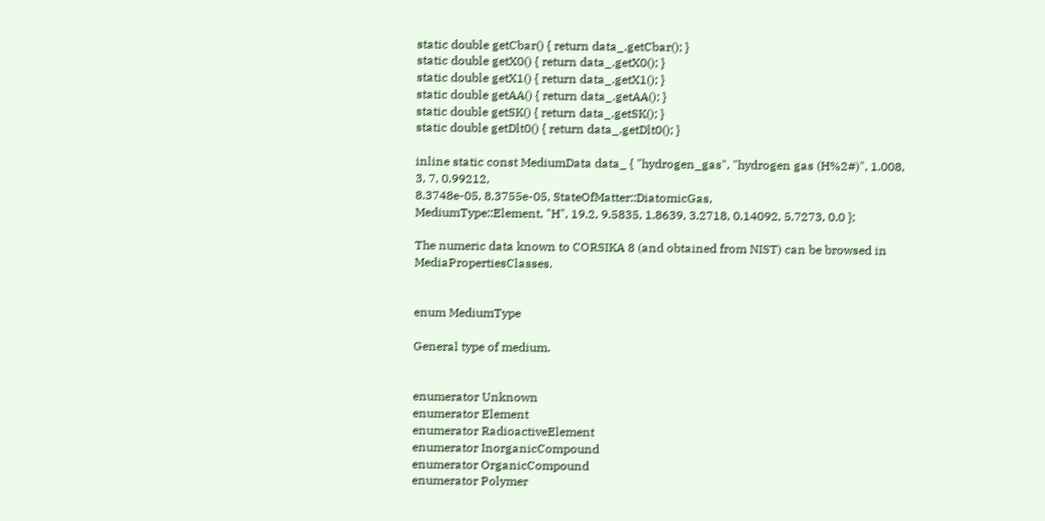static double getCbar() { return data_.getCbar(); }
static double getX0() { return data_.getX0(); }
static double getX1() { return data_.getX1(); }
static double getAA() { return data_.getAA(); }
static double getSK() { return data_.getSK(); }
static double getDlt0() { return data_.getDlt0(); }

inline static const MediumData data_ { "hydrogen_gas", "hydrogen gas (H%2#)", 1.008,
3, 7, 0.99212,
8.3748e-05, 8.3755e-05, StateOfMatter::DiatomicGas,
MediumType::Element, "H", 19.2, 9.5835, 1.8639, 3.2718, 0.14092, 5.7273, 0.0 };

The numeric data known to CORSIKA 8 (and obtained from NIST) can be browsed in MediaPropertiesClasses.


enum MediumType

General type of medium.


enumerator Unknown
enumerator Element
enumerator RadioactiveElement
enumerator InorganicCompound
enumerator OrganicCompound
enumerator Polymer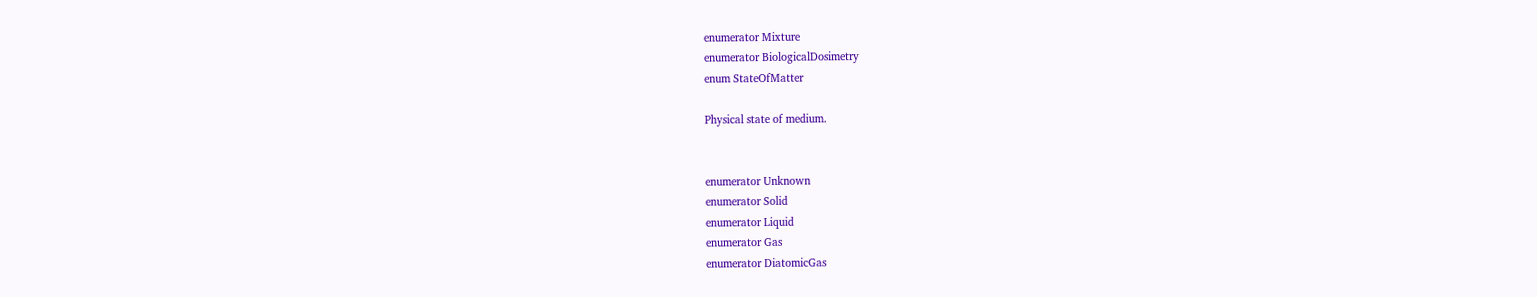enumerator Mixture
enumerator BiologicalDosimetry
enum StateOfMatter

Physical state of medium.


enumerator Unknown
enumerator Solid
enumerator Liquid
enumerator Gas
enumerator DiatomicGas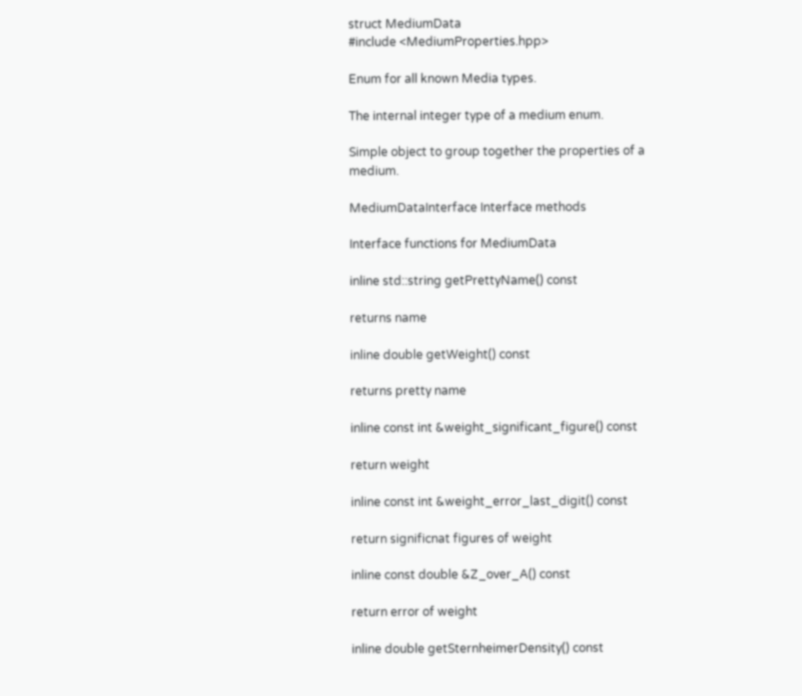struct MediumData
#include <MediumProperties.hpp>

Enum for all known Media types.

The internal integer type of a medium enum.

Simple object to group together the properties of a medium.

MediumDataInterface Interface methods

Interface functions for MediumData

inline std::string getPrettyName() const

returns name

inline double getWeight() const

returns pretty name

inline const int &weight_significant_figure() const

return weight

inline const int &weight_error_last_digit() const

return significnat figures of weight

inline const double &Z_over_A() const

return error of weight

inline double getSternheimerDensity() const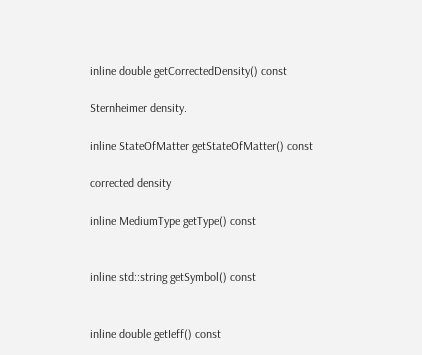inline double getCorrectedDensity() const

Sternheimer density.

inline StateOfMatter getStateOfMatter() const

corrected density

inline MediumType getType() const


inline std::string getSymbol() const


inline double getIeff() const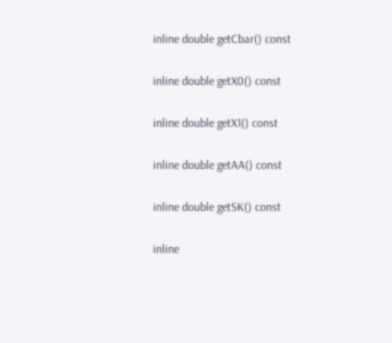inline double getCbar() const


inline double getX0() const


inline double getX1() const


inline double getAA() const


inline double getSK() const


inline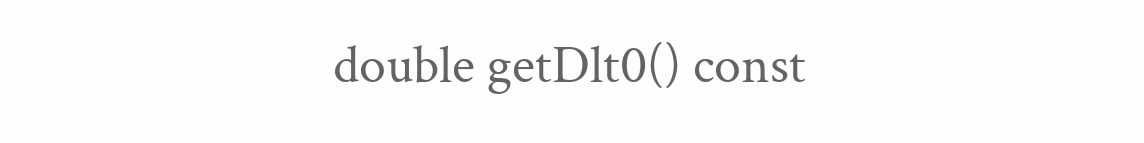double getDlt0() const